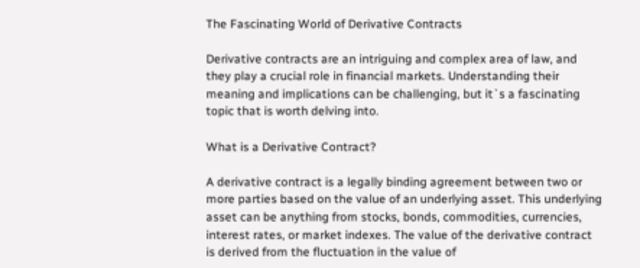The Fascinating World of Derivative Contracts

Derivative contracts are an intriguing and complex area of law, and they play a crucial role in financial markets. Understanding their meaning and implications can be challenging, but it`s a fascinating topic that is worth delving into.

What is a Derivative Contract?

A derivative contract is a legally binding agreement between two or more parties based on the value of an underlying asset. This underlying asset can be anything from stocks, bonds, commodities, currencies, interest rates, or market indexes. The value of the derivative contract is derived from the fluctuation in the value of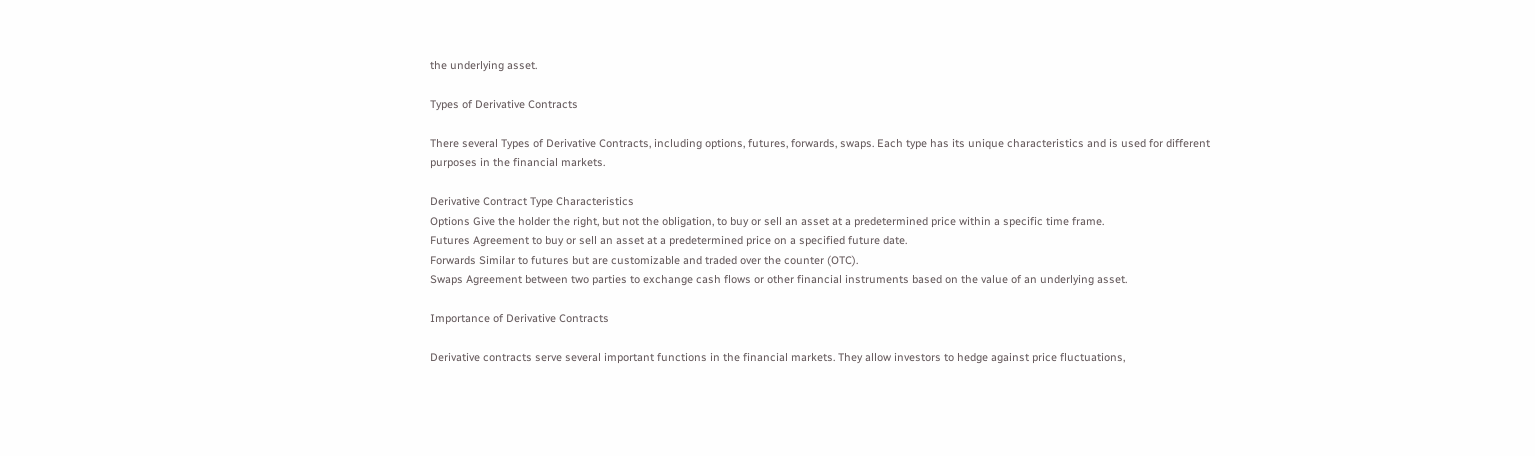the underlying asset.

Types of Derivative Contracts

There several Types of Derivative Contracts, including options, futures, forwards, swaps. Each type has its unique characteristics and is used for different purposes in the financial markets.

Derivative Contract Type Characteristics
Options Give the holder the right, but not the obligation, to buy or sell an asset at a predetermined price within a specific time frame.
Futures Agreement to buy or sell an asset at a predetermined price on a specified future date.
Forwards Similar to futures but are customizable and traded over the counter (OTC).
Swaps Agreement between two parties to exchange cash flows or other financial instruments based on the value of an underlying asset.

Importance of Derivative Contracts

Derivative contracts serve several important functions in the financial markets. They allow investors to hedge against price fluctuations,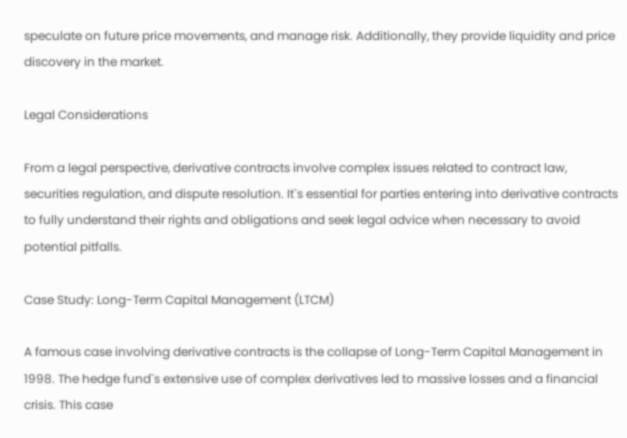speculate on future price movements, and manage risk. Additionally, they provide liquidity and price discovery in the market.

Legal Considerations

From a legal perspective, derivative contracts involve complex issues related to contract law, securities regulation, and dispute resolution. It`s essential for parties entering into derivative contracts to fully understand their rights and obligations and seek legal advice when necessary to avoid potential pitfalls.

Case Study: Long-Term Capital Management (LTCM)

A famous case involving derivative contracts is the collapse of Long-Term Capital Management in 1998. The hedge fund`s extensive use of complex derivatives led to massive losses and a financial crisis. This case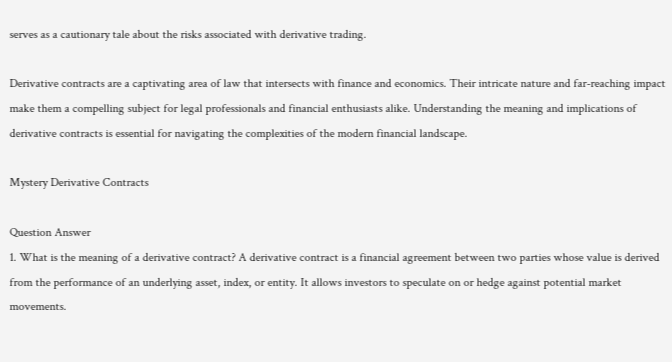serves as a cautionary tale about the risks associated with derivative trading.

Derivative contracts are a captivating area of law that intersects with finance and economics. Their intricate nature and far-reaching impact make them a compelling subject for legal professionals and financial enthusiasts alike. Understanding the meaning and implications of derivative contracts is essential for navigating the complexities of the modern financial landscape.

Mystery Derivative Contracts

Question Answer
1. What is the meaning of a derivative contract? A derivative contract is a financial agreement between two parties whose value is derived from the performance of an underlying asset, index, or entity. It allows investors to speculate on or hedge against potential market movements.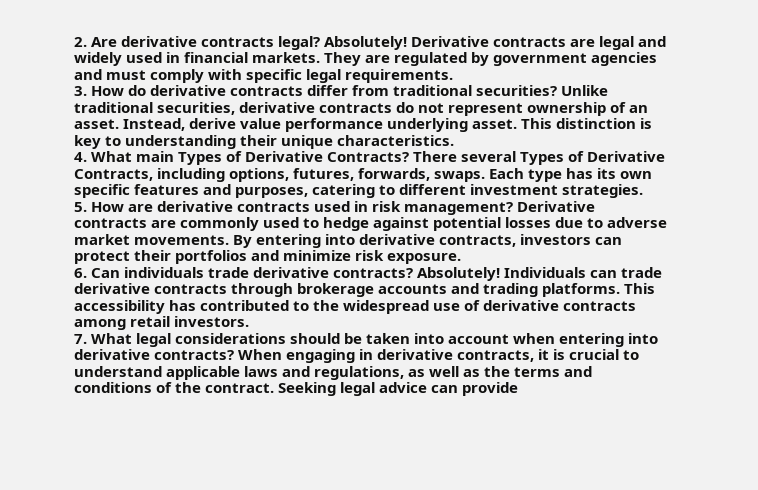2. Are derivative contracts legal? Absolutely! Derivative contracts are legal and widely used in financial markets. They are regulated by government agencies and must comply with specific legal requirements.
3. How do derivative contracts differ from traditional securities? Unlike traditional securities, derivative contracts do not represent ownership of an asset. Instead, derive value performance underlying asset. This distinction is key to understanding their unique characteristics.
4. What main Types of Derivative Contracts? There several Types of Derivative Contracts, including options, futures, forwards, swaps. Each type has its own specific features and purposes, catering to different investment strategies.
5. How are derivative contracts used in risk management? Derivative contracts are commonly used to hedge against potential losses due to adverse market movements. By entering into derivative contracts, investors can protect their portfolios and minimize risk exposure.
6. Can individuals trade derivative contracts? Absolutely! Individuals can trade derivative contracts through brokerage accounts and trading platforms. This accessibility has contributed to the widespread use of derivative contracts among retail investors.
7. What legal considerations should be taken into account when entering into derivative contracts? When engaging in derivative contracts, it is crucial to understand applicable laws and regulations, as well as the terms and conditions of the contract. Seeking legal advice can provide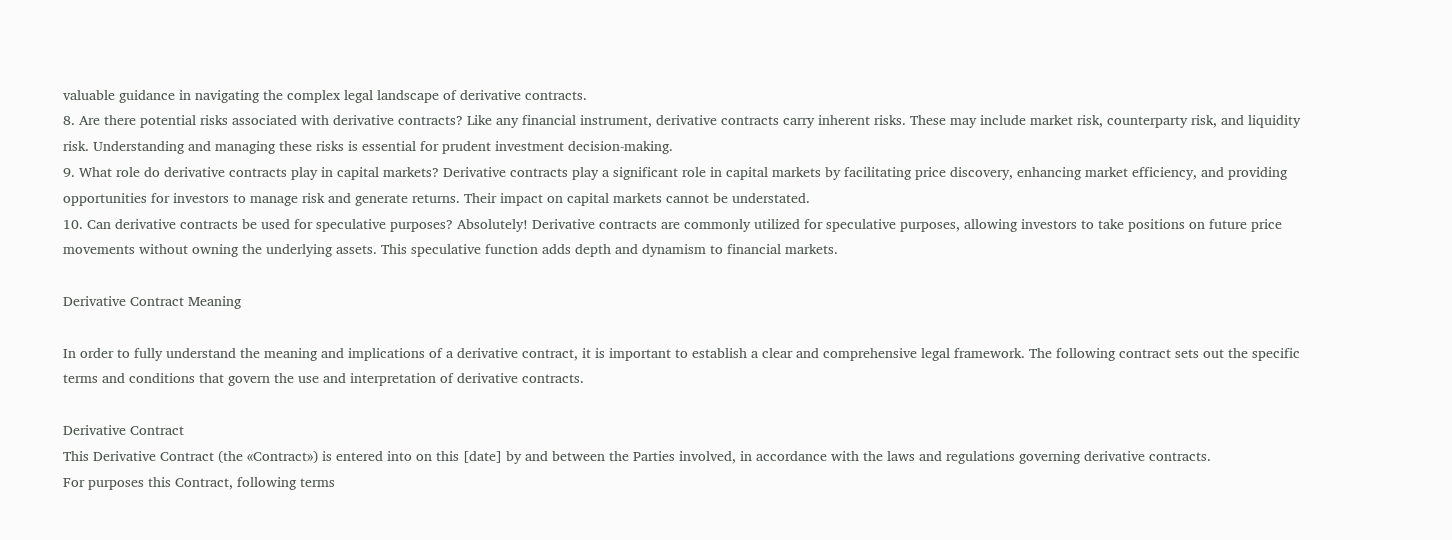valuable guidance in navigating the complex legal landscape of derivative contracts.
8. Are there potential risks associated with derivative contracts? Like any financial instrument, derivative contracts carry inherent risks. These may include market risk, counterparty risk, and liquidity risk. Understanding and managing these risks is essential for prudent investment decision-making.
9. What role do derivative contracts play in capital markets? Derivative contracts play a significant role in capital markets by facilitating price discovery, enhancing market efficiency, and providing opportunities for investors to manage risk and generate returns. Their impact on capital markets cannot be understated.
10. Can derivative contracts be used for speculative purposes? Absolutely! Derivative contracts are commonly utilized for speculative purposes, allowing investors to take positions on future price movements without owning the underlying assets. This speculative function adds depth and dynamism to financial markets.

Derivative Contract Meaning

In order to fully understand the meaning and implications of a derivative contract, it is important to establish a clear and comprehensive legal framework. The following contract sets out the specific terms and conditions that govern the use and interpretation of derivative contracts.

Derivative Contract
This Derivative Contract (the «Contract») is entered into on this [date] by and between the Parties involved, in accordance with the laws and regulations governing derivative contracts.
For purposes this Contract, following terms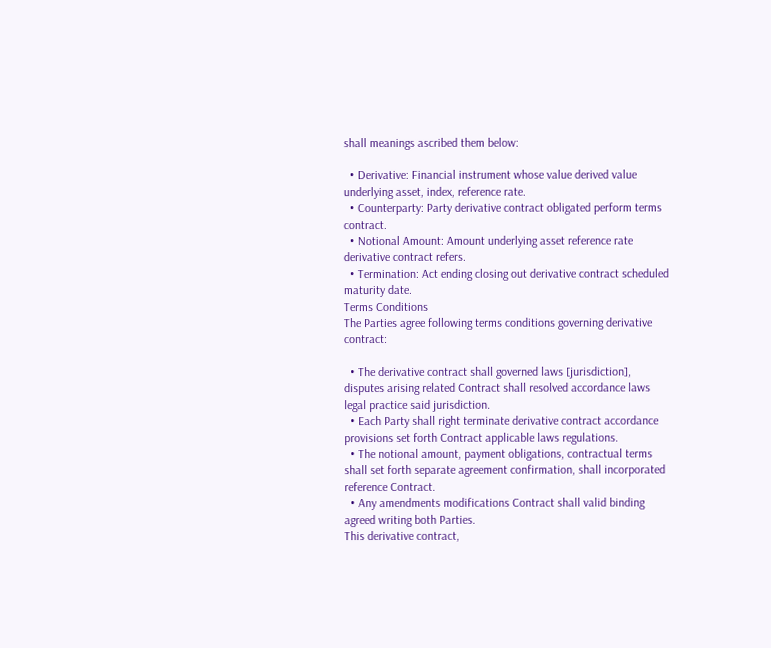shall meanings ascribed them below:

  • Derivative: Financial instrument whose value derived value underlying asset, index, reference rate.
  • Counterparty: Party derivative contract obligated perform terms contract.
  • Notional Amount: Amount underlying asset reference rate derivative contract refers.
  • Termination: Act ending closing out derivative contract scheduled maturity date.
Terms Conditions
The Parties agree following terms conditions governing derivative contract:

  • The derivative contract shall governed laws [jurisdiction], disputes arising related Contract shall resolved accordance laws legal practice said jurisdiction.
  • Each Party shall right terminate derivative contract accordance provisions set forth Contract applicable laws regulations.
  • The notional amount, payment obligations, contractual terms shall set forth separate agreement confirmation, shall incorporated reference Contract.
  • Any amendments modifications Contract shall valid binding agreed writing both Parties.
This derivative contract,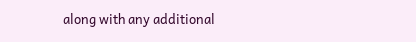along with any additional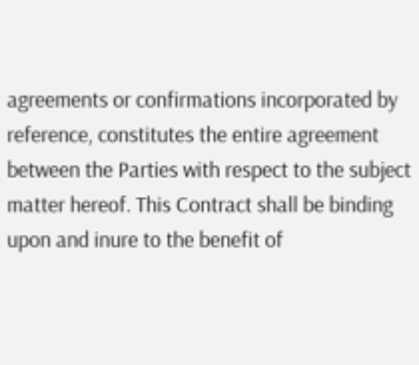agreements or confirmations incorporated by reference, constitutes the entire agreement between the Parties with respect to the subject matter hereof. This Contract shall be binding upon and inure to the benefit of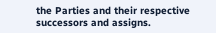the Parties and their respective successors and assigns.